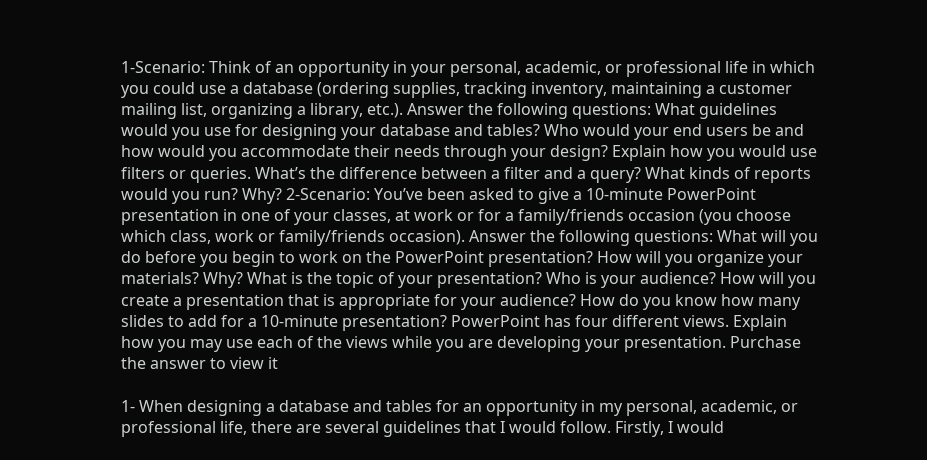1-Scenario: Think of an opportunity in your personal, academic, or professional life in which you could use a database (ordering supplies, tracking inventory, maintaining a customer mailing list, organizing a library, etc.). Answer the following questions: What guidelines would you use for designing your database and tables? Who would your end users be and how would you accommodate their needs through your design? Explain how you would use filters or queries. What’s the difference between a filter and a query? What kinds of reports would you run? Why? 2-Scenario: You’ve been asked to give a 10-minute PowerPoint presentation in one of your classes, at work or for a family/friends occasion (you choose which class, work or family/friends occasion). Answer the following questions: What will you do before you begin to work on the PowerPoint presentation? How will you organize your materials? Why? What is the topic of your presentation? Who is your audience? How will you create a presentation that is appropriate for your audience? How do you know how many slides to add for a 10-minute presentation? PowerPoint has four different views. Explain how you may use each of the views while you are developing your presentation. Purchase the answer to view it

1- When designing a database and tables for an opportunity in my personal, academic, or professional life, there are several guidelines that I would follow. Firstly, I would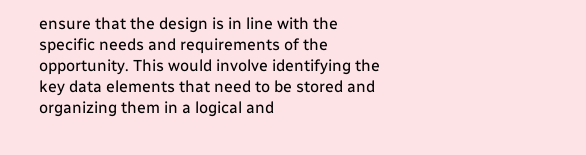ensure that the design is in line with the specific needs and requirements of the opportunity. This would involve identifying the key data elements that need to be stored and organizing them in a logical and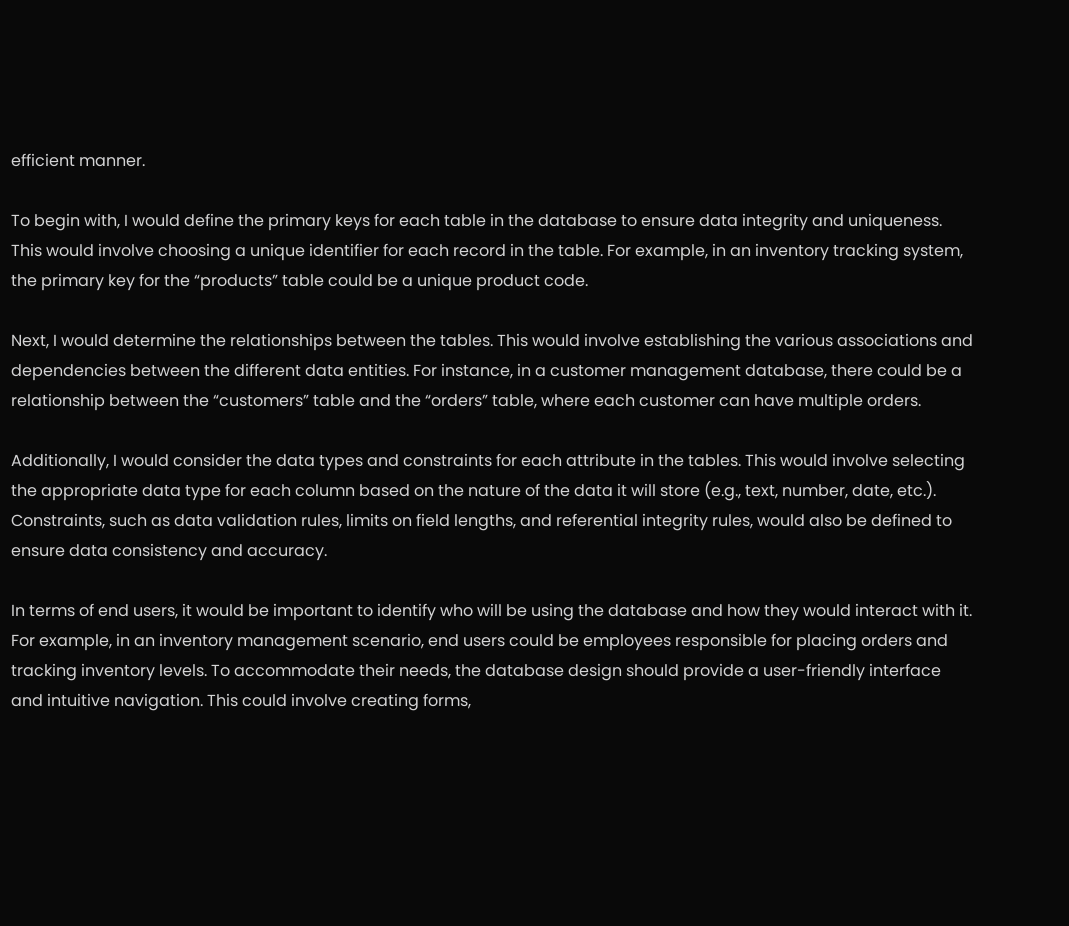efficient manner.

To begin with, I would define the primary keys for each table in the database to ensure data integrity and uniqueness. This would involve choosing a unique identifier for each record in the table. For example, in an inventory tracking system, the primary key for the “products” table could be a unique product code.

Next, I would determine the relationships between the tables. This would involve establishing the various associations and dependencies between the different data entities. For instance, in a customer management database, there could be a relationship between the “customers” table and the “orders” table, where each customer can have multiple orders.

Additionally, I would consider the data types and constraints for each attribute in the tables. This would involve selecting the appropriate data type for each column based on the nature of the data it will store (e.g., text, number, date, etc.). Constraints, such as data validation rules, limits on field lengths, and referential integrity rules, would also be defined to ensure data consistency and accuracy.

In terms of end users, it would be important to identify who will be using the database and how they would interact with it. For example, in an inventory management scenario, end users could be employees responsible for placing orders and tracking inventory levels. To accommodate their needs, the database design should provide a user-friendly interface and intuitive navigation. This could involve creating forms,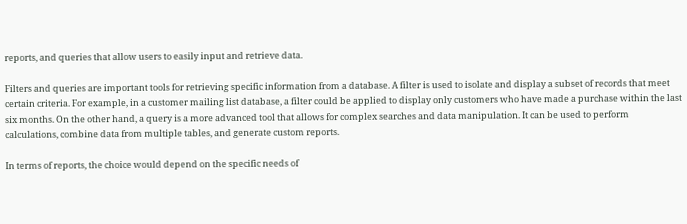reports, and queries that allow users to easily input and retrieve data.

Filters and queries are important tools for retrieving specific information from a database. A filter is used to isolate and display a subset of records that meet certain criteria. For example, in a customer mailing list database, a filter could be applied to display only customers who have made a purchase within the last six months. On the other hand, a query is a more advanced tool that allows for complex searches and data manipulation. It can be used to perform calculations, combine data from multiple tables, and generate custom reports.

In terms of reports, the choice would depend on the specific needs of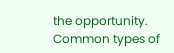the opportunity. Common types of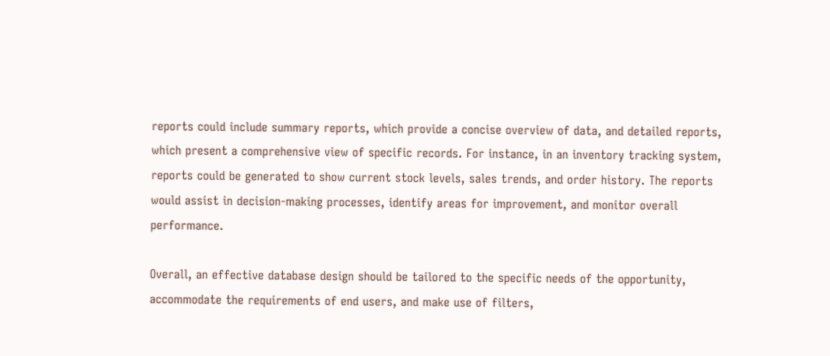reports could include summary reports, which provide a concise overview of data, and detailed reports, which present a comprehensive view of specific records. For instance, in an inventory tracking system, reports could be generated to show current stock levels, sales trends, and order history. The reports would assist in decision-making processes, identify areas for improvement, and monitor overall performance.

Overall, an effective database design should be tailored to the specific needs of the opportunity, accommodate the requirements of end users, and make use of filters,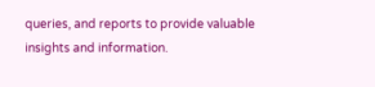queries, and reports to provide valuable insights and information.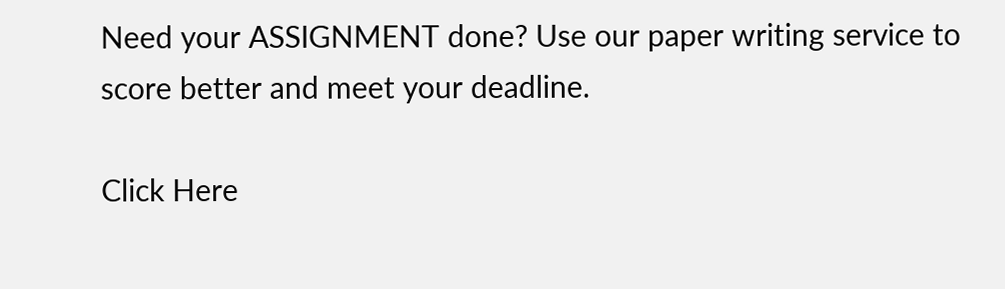Need your ASSIGNMENT done? Use our paper writing service to score better and meet your deadline.

Click Here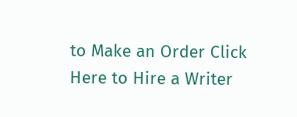to Make an Order Click Here to Hire a Writer